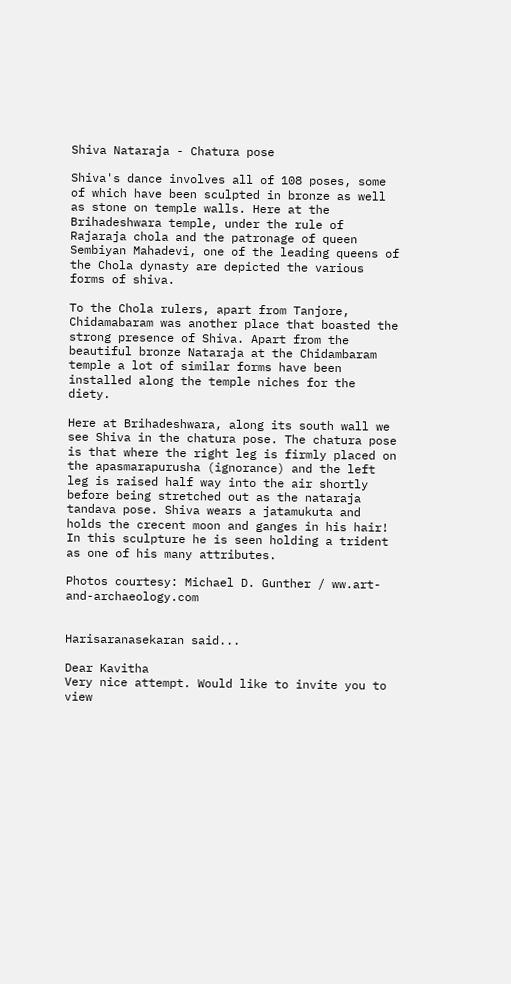Shiva Nataraja - Chatura pose

Shiva's dance involves all of 108 poses, some of which have been sculpted in bronze as well as stone on temple walls. Here at the Brihadeshwara temple, under the rule of Rajaraja chola and the patronage of queen Sembiyan Mahadevi, one of the leading queens of the Chola dynasty are depicted the various forms of shiva.

To the Chola rulers, apart from Tanjore, Chidamabaram was another place that boasted the strong presence of Shiva. Apart from the beautiful bronze Nataraja at the Chidambaram temple a lot of similar forms have been installed along the temple niches for the diety.

Here at Brihadeshwara, along its south wall we see Shiva in the chatura pose. The chatura pose is that where the right leg is firmly placed on the apasmarapurusha (ignorance) and the left leg is raised half way into the air shortly before being stretched out as the nataraja tandava pose. Shiva wears a jatamukuta and holds the crecent moon and ganges in his hair! In this sculpture he is seen holding a trident as one of his many attributes.

Photos courtesy: Michael D. Gunther / ww.art-and-archaeology.com


Harisaranasekaran said...

Dear Kavitha
Very nice attempt. Would like to invite you to view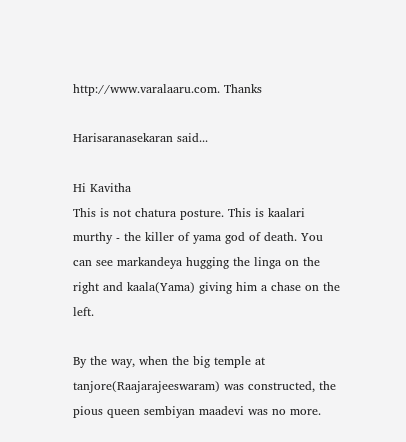http://www.varalaaru.com. Thanks

Harisaranasekaran said...

Hi Kavitha
This is not chatura posture. This is kaalari murthy - the killer of yama god of death. You can see markandeya hugging the linga on the right and kaala(Yama) giving him a chase on the left.

By the way, when the big temple at tanjore(Raajarajeeswaram) was constructed, the pious queen sembiyan maadevi was no more.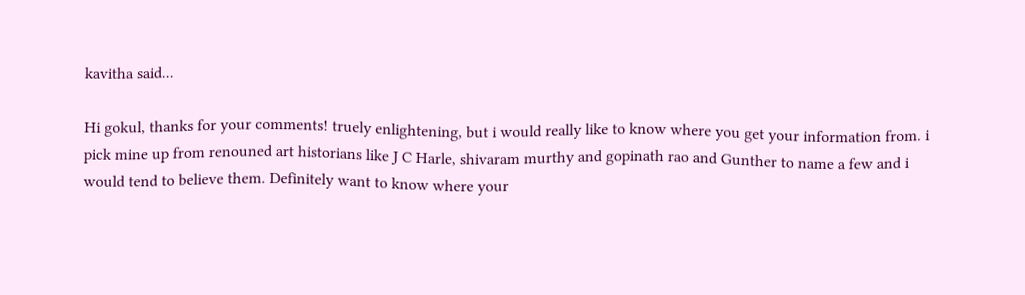kavitha said...

Hi gokul, thanks for your comments! truely enlightening, but i would really like to know where you get your information from. i pick mine up from renouned art historians like J C Harle, shivaram murthy and gopinath rao and Gunther to name a few and i would tend to believe them. Definitely want to know where your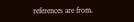references are from.